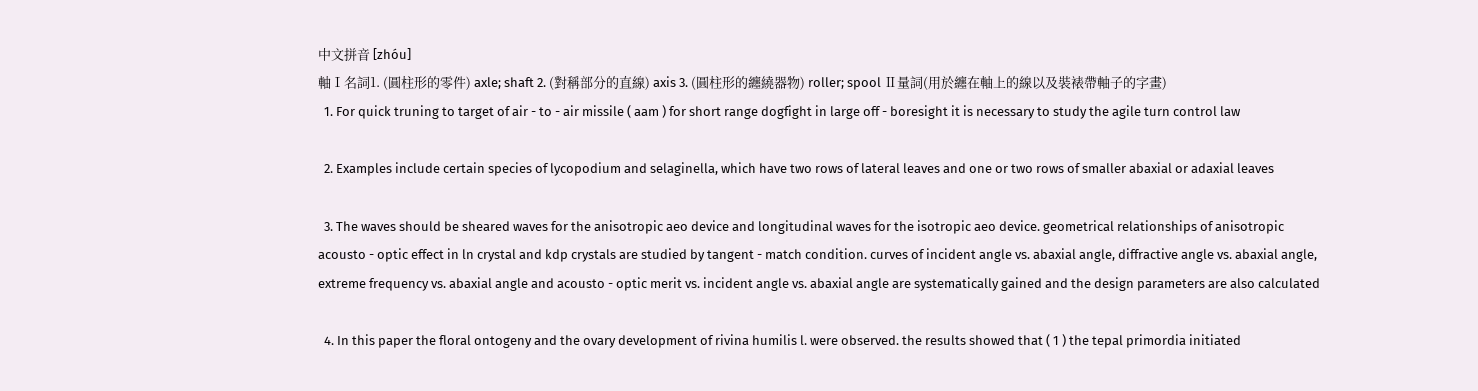中文拼音 [zhóu]
軸Ⅰ名詞1. (圓柱形的零件) axle; shaft 2. (對稱部分的直線) axis 3. (圓柱形的纏繞器物) roller; spool Ⅱ量詞(用於纏在軸上的線以及裝裱帶軸子的字畫)
  1. For quick truning to target of air - to - air missile ( aam ) for short range dogfight in large off - boresight it is necessary to study the agile turn control law

  2. Examples include certain species of lycopodium and selaginella, which have two rows of lateral leaves and one or two rows of smaller abaxial or adaxial leaves

  3. The waves should be sheared waves for the anisotropic aeo device and longitudinal waves for the isotropic aeo device. geometrical relationships of anisotropic acousto - optic effect in ln crystal and kdp crystals are studied by tangent - match condition. curves of incident angle vs. abaxial angle, diffractive angle vs. abaxial angle, extreme frequency vs. abaxial angle and acousto - optic merit vs. incident angle vs. abaxial angle are systematically gained and the design parameters are also calculated

  4. In this paper the floral ontogeny and the ovary development of rivina humilis l. were observed. the results showed that ( 1 ) the tepal primordia initiated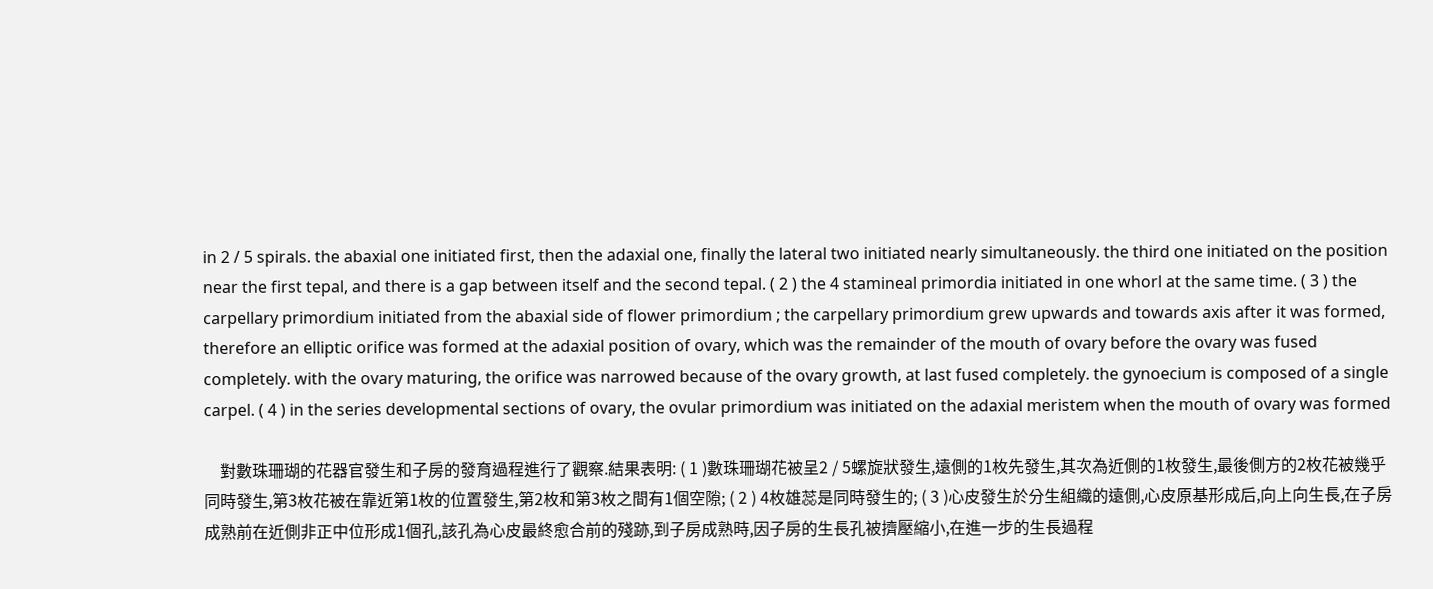in 2 / 5 spirals. the abaxial one initiated first, then the adaxial one, finally the lateral two initiated nearly simultaneously. the third one initiated on the position near the first tepal, and there is a gap between itself and the second tepal. ( 2 ) the 4 stamineal primordia initiated in one whorl at the same time. ( 3 ) the carpellary primordium initiated from the abaxial side of flower primordium ; the carpellary primordium grew upwards and towards axis after it was formed, therefore an elliptic orifice was formed at the adaxial position of ovary, which was the remainder of the mouth of ovary before the ovary was fused completely. with the ovary maturing, the orifice was narrowed because of the ovary growth, at last fused completely. the gynoecium is composed of a single carpel. ( 4 ) in the series developmental sections of ovary, the ovular primordium was initiated on the adaxial meristem when the mouth of ovary was formed

    對數珠珊瑚的花器官發生和子房的發育過程進行了觀察.結果表明: ( 1 )數珠珊瑚花被呈2 / 5螺旋狀發生,遠側的1枚先發生,其次為近側的1枚發生,最後側方的2枚花被幾乎同時發生,第3枚花被在靠近第1枚的位置發生,第2枚和第3枚之間有1個空隙; ( 2 ) 4枚雄蕊是同時發生的; ( 3 )心皮發生於分生組織的遠側,心皮原基形成后,向上向生長,在子房成熟前在近側非正中位形成1個孔,該孔為心皮最終愈合前的殘跡,到子房成熟時,因子房的生長孔被擠壓縮小,在進一步的生長過程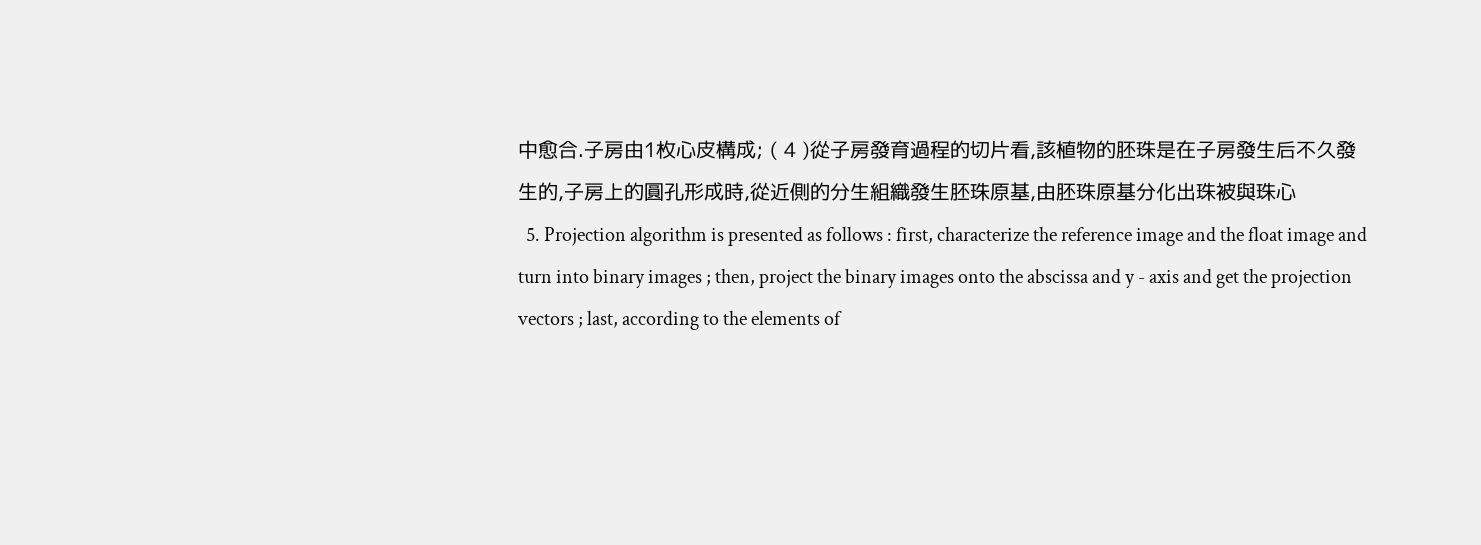中愈合.子房由1枚心皮構成; ( 4 )從子房發育過程的切片看,該植物的胚珠是在子房發生后不久發生的,子房上的圓孔形成時,從近側的分生組織發生胚珠原基,由胚珠原基分化出珠被與珠心
  5. Projection algorithm is presented as follows : first, characterize the reference image and the float image and turn into binary images ; then, project the binary images onto the abscissa and y - axis and get the projection vectors ; last, according to the elements of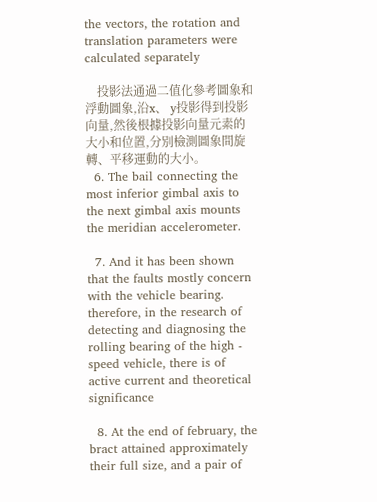the vectors, the rotation and translation parameters were calculated separately

    投影法通過二值化參考圖象和浮動圖象,沿x、 y投影得到投影向量,然後根據投影向量元素的大小和位置,分別檢測圖象間旋轉、平移運動的大小。
  6. The bail connecting the most inferior gimbal axis to the next gimbal axis mounts the meridian accelerometer.

  7. And it has been shown that the faults mostly concern with the vehicle bearing. therefore, in the research of detecting and diagnosing the rolling bearing of the high - speed vehicle, there is of active current and theoretical significance

  8. At the end of february, the bract attained approximately their full size, and a pair of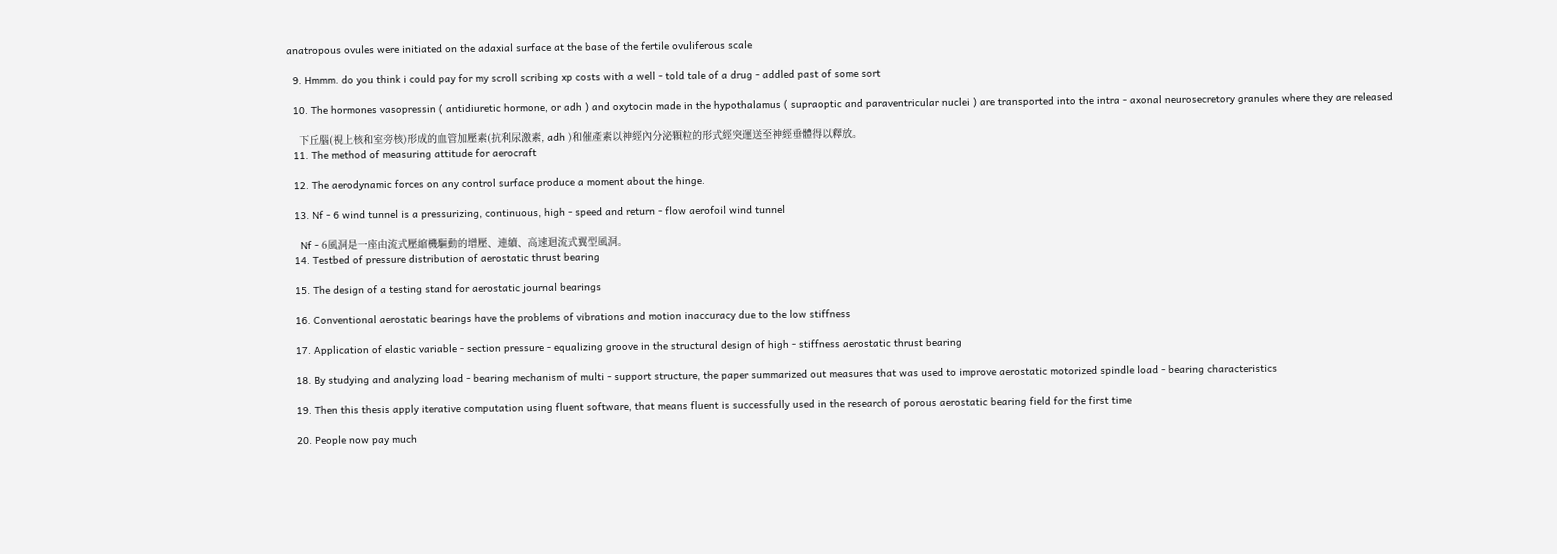anatropous ovules were initiated on the adaxial surface at the base of the fertile ovuliferous scale

  9. Hmmm. do you think i could pay for my scroll scribing xp costs with a well - told tale of a drug - addled past of some sort

  10. The hormones vasopressin ( antidiuretic hormone, or adh ) and oxytocin made in the hypothalamus ( supraoptic and paraventricular nuclei ) are transported into the intra - axonal neurosecretory granules where they are released

    下丘腦(視上核和室旁核)形成的血管加壓素(抗利尿激素, adh )和催產素以神經內分泌顆粒的形式經突運送至神經垂體得以釋放。
  11. The method of measuring attitude for aerocraft

  12. The aerodynamic forces on any control surface produce a moment about the hinge.

  13. Nf - 6 wind tunnel is a pressurizing, continuous, high - speed and return - flow aerofoil wind tunnel

    Nf - 6風洞是一座由流式壓縮機驅動的增壓、連續、高速迴流式翼型風洞。
  14. Testbed of pressure distribution of aerostatic thrust bearing

  15. The design of a testing stand for aerostatic journal bearings

  16. Conventional aerostatic bearings have the problems of vibrations and motion inaccuracy due to the low stiffness

  17. Application of elastic variable - section pressure - equalizing groove in the structural design of high - stiffness aerostatic thrust bearing

  18. By studying and analyzing load - bearing mechanism of multi - support structure, the paper summarized out measures that was used to improve aerostatic motorized spindle load - bearing characteristics

  19. Then this thesis apply iterative computation using fluent software, that means fluent is successfully used in the research of porous aerostatic bearing field for the first time

  20. People now pay much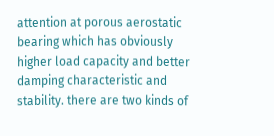attention at porous aerostatic bearing which has obviously higher load capacity and better damping characteristic and stability. there are two kinds of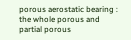porous aerostatic bearing : the whole porous and partial porous